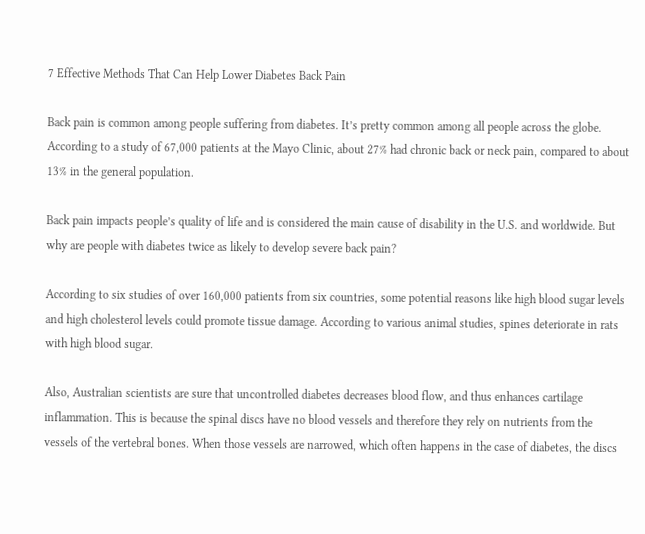7 Effective Methods That Can Help Lower Diabetes Back Pain

Back pain is common among people suffering from diabetes. It’s pretty common among all people across the globe. According to a study of 67,000 patients at the Mayo Clinic, about 27% had chronic back or neck pain, compared to about 13% in the general population.

Back pain impacts people’s quality of life and is considered the main cause of disability in the U.S. and worldwide. But why are people with diabetes twice as likely to develop severe back pain?

According to six studies of over 160,000 patients from six countries, some potential reasons like high blood sugar levels and high cholesterol levels could promote tissue damage. According to various animal studies, spines deteriorate in rats with high blood sugar.

Also, Australian scientists are sure that uncontrolled diabetes decreases blood flow, and thus enhances cartilage inflammation. This is because the spinal discs have no blood vessels and therefore they rely on nutrients from the vessels of the vertebral bones. When those vessels are narrowed, which often happens in the case of diabetes, the discs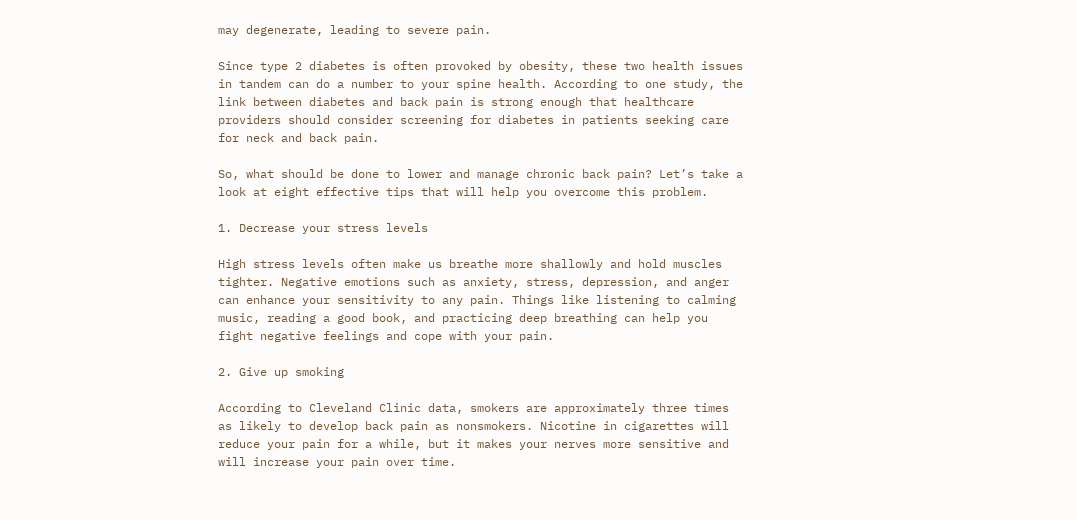may degenerate, leading to severe pain.

Since type 2 diabetes is often provoked by obesity, these two health issues in tandem can do a number to your spine health. According to one study, the link between diabetes and back pain is strong enough that healthcare providers should consider screening for diabetes in patients seeking care for neck and back pain.

So, what should be done to lower and manage chronic back pain? Let’s take a look at eight effective tips that will help you overcome this problem.

1. Decrease your stress levels

High stress levels often make us breathe more shallowly and hold muscles tighter. Negative emotions such as anxiety, stress, depression, and anger can enhance your sensitivity to any pain. Things like listening to calming music, reading a good book, and practicing deep breathing can help you fight negative feelings and cope with your pain.

2. Give up smoking

According to Cleveland Clinic data, smokers are approximately three times as likely to develop back pain as nonsmokers. Nicotine in cigarettes will reduce your pain for a while, but it makes your nerves more sensitive and will increase your pain over time.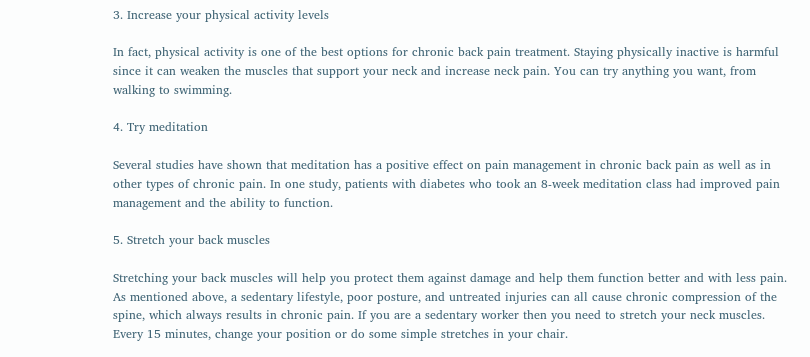3. Increase your physical activity levels

In fact, physical activity is one of the best options for chronic back pain treatment. Staying physically inactive is harmful since it can weaken the muscles that support your neck and increase neck pain. You can try anything you want, from walking to swimming.

4. Try meditation

Several studies have shown that meditation has a positive effect on pain management in chronic back pain as well as in other types of chronic pain. In one study, patients with diabetes who took an 8-week meditation class had improved pain management and the ability to function.

5. Stretch your back muscles

Stretching your back muscles will help you protect them against damage and help them function better and with less pain. As mentioned above, a sedentary lifestyle, poor posture, and untreated injuries can all cause chronic compression of the spine, which always results in chronic pain. If you are a sedentary worker then you need to stretch your neck muscles. Every 15 minutes, change your position or do some simple stretches in your chair.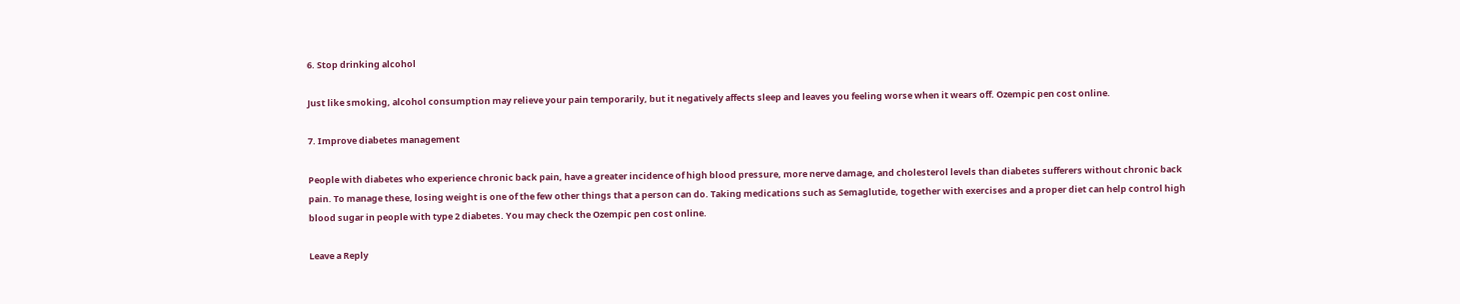6. Stop drinking alcohol

Just like smoking, alcohol consumption may relieve your pain temporarily, but it negatively affects sleep and leaves you feeling worse when it wears off. Ozempic pen cost online.

7. Improve diabetes management

People with diabetes who experience chronic back pain, have a greater incidence of high blood pressure, more nerve damage, and cholesterol levels than diabetes sufferers without chronic back pain. To manage these, losing weight is one of the few other things that a person can do. Taking medications such as Semaglutide, together with exercises and a proper diet can help control high blood sugar in people with type 2 diabetes. You may check the Ozempic pen cost online.

Leave a Reply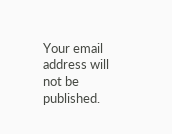Your email address will not be published.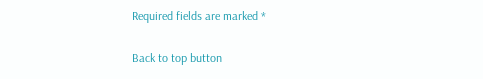Required fields are marked *

Back to top button